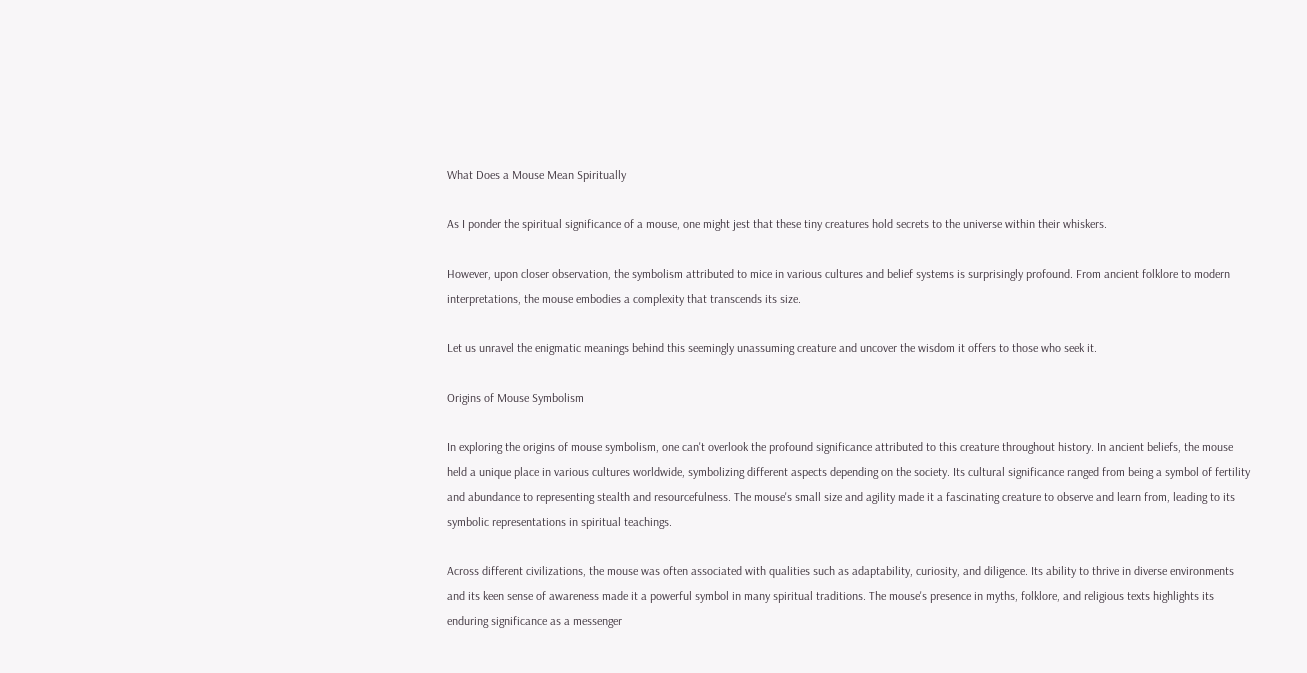What Does a Mouse Mean Spiritually

As I ponder the spiritual significance of a mouse, one might jest that these tiny creatures hold secrets to the universe within their whiskers.

However, upon closer observation, the symbolism attributed to mice in various cultures and belief systems is surprisingly profound. From ancient folklore to modern interpretations, the mouse embodies a complexity that transcends its size.

Let us unravel the enigmatic meanings behind this seemingly unassuming creature and uncover the wisdom it offers to those who seek it.

Origins of Mouse Symbolism

In exploring the origins of mouse symbolism, one can't overlook the profound significance attributed to this creature throughout history. In ancient beliefs, the mouse held a unique place in various cultures worldwide, symbolizing different aspects depending on the society. Its cultural significance ranged from being a symbol of fertility and abundance to representing stealth and resourcefulness. The mouse's small size and agility made it a fascinating creature to observe and learn from, leading to its symbolic representations in spiritual teachings.

Across different civilizations, the mouse was often associated with qualities such as adaptability, curiosity, and diligence. Its ability to thrive in diverse environments and its keen sense of awareness made it a powerful symbol in many spiritual traditions. The mouse's presence in myths, folklore, and religious texts highlights its enduring significance as a messenger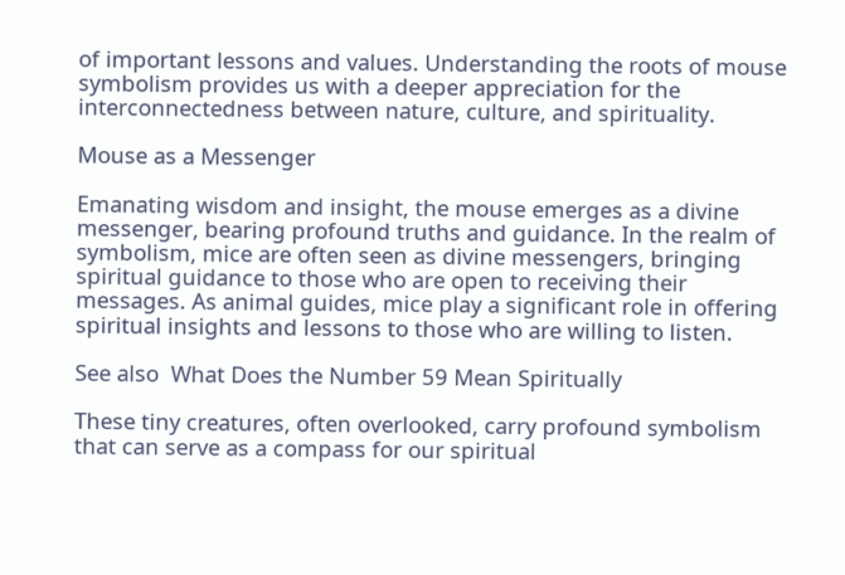of important lessons and values. Understanding the roots of mouse symbolism provides us with a deeper appreciation for the interconnectedness between nature, culture, and spirituality.

Mouse as a Messenger

Emanating wisdom and insight, the mouse emerges as a divine messenger, bearing profound truths and guidance. In the realm of symbolism, mice are often seen as divine messengers, bringing spiritual guidance to those who are open to receiving their messages. As animal guides, mice play a significant role in offering spiritual insights and lessons to those who are willing to listen.

See also  What Does the Number 59 Mean Spiritually

These tiny creatures, often overlooked, carry profound symbolism that can serve as a compass for our spiritual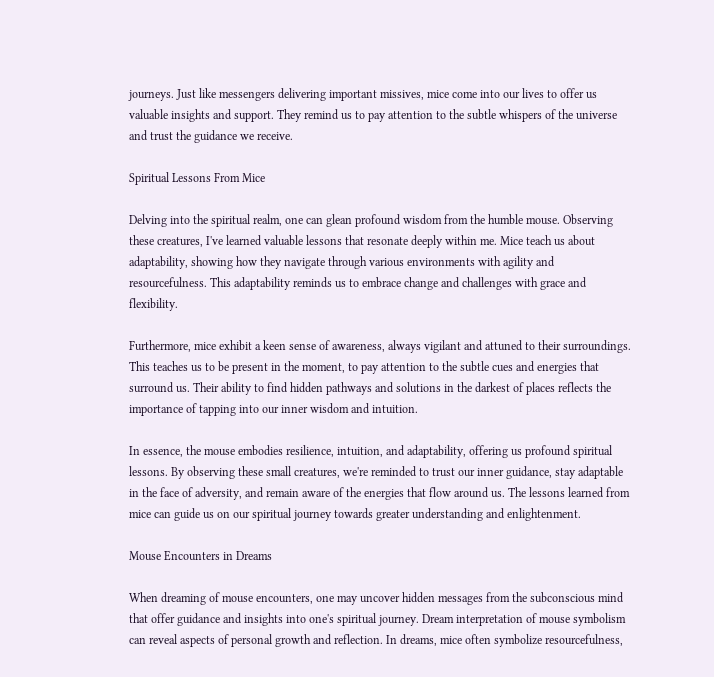journeys. Just like messengers delivering important missives, mice come into our lives to offer us valuable insights and support. They remind us to pay attention to the subtle whispers of the universe and trust the guidance we receive.

Spiritual Lessons From Mice

Delving into the spiritual realm, one can glean profound wisdom from the humble mouse. Observing these creatures, I've learned valuable lessons that resonate deeply within me. Mice teach us about adaptability, showing how they navigate through various environments with agility and resourcefulness. This adaptability reminds us to embrace change and challenges with grace and flexibility.

Furthermore, mice exhibit a keen sense of awareness, always vigilant and attuned to their surroundings. This teaches us to be present in the moment, to pay attention to the subtle cues and energies that surround us. Their ability to find hidden pathways and solutions in the darkest of places reflects the importance of tapping into our inner wisdom and intuition.

In essence, the mouse embodies resilience, intuition, and adaptability, offering us profound spiritual lessons. By observing these small creatures, we're reminded to trust our inner guidance, stay adaptable in the face of adversity, and remain aware of the energies that flow around us. The lessons learned from mice can guide us on our spiritual journey towards greater understanding and enlightenment.

Mouse Encounters in Dreams

When dreaming of mouse encounters, one may uncover hidden messages from the subconscious mind that offer guidance and insights into one's spiritual journey. Dream interpretation of mouse symbolism can reveal aspects of personal growth and reflection. In dreams, mice often symbolize resourcefulness,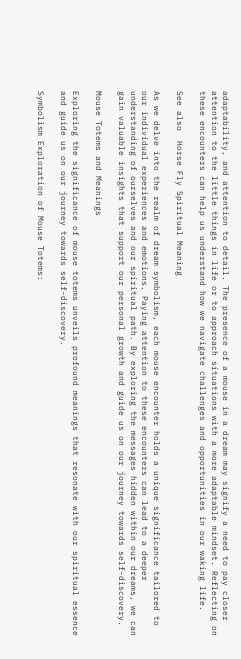adaptability, and attention to detail. The presence of a mouse in a dream may signify a need to pay closer attention to the little things in life or to approach situations with a more adaptable mindset. Reflecting on these encounters can help us understand how we navigate challenges and opportunities in our waking life.

See also  Horse Fly Spiritual Meaning

As we delve into the realm of dream symbolism, each mouse encounter holds a unique significance tailored to our individual experiences and emotions. Paying attention to these encounters can lead to a deeper understanding of ourselves and our spiritual path. By exploring the messages hidden within our dreams, we can gain valuable insights that support our personal growth and guide us on our journey towards self-discovery.

Mouse Totems and Meanings

Exploring the significance of mouse totems unveils profound meanings that resonate with our spiritual essence and guide us on our journey towards self-discovery.

Symbolism Exploration of Mouse Totems: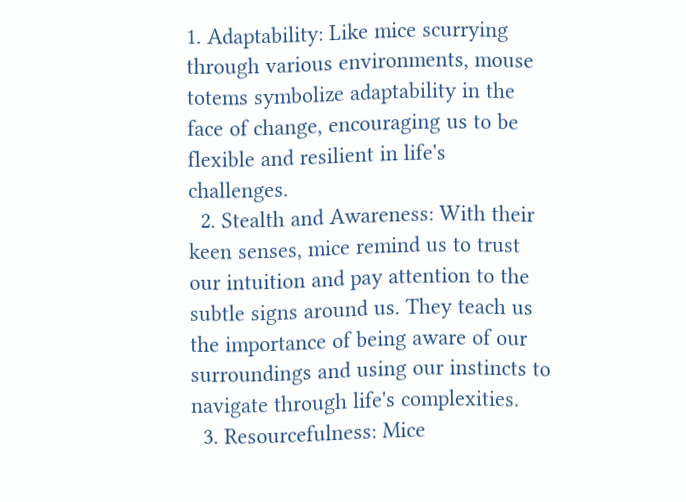1. Adaptability: Like mice scurrying through various environments, mouse totems symbolize adaptability in the face of change, encouraging us to be flexible and resilient in life's challenges.
  2. Stealth and Awareness: With their keen senses, mice remind us to trust our intuition and pay attention to the subtle signs around us. They teach us the importance of being aware of our surroundings and using our instincts to navigate through life's complexities.
  3. Resourcefulness: Mice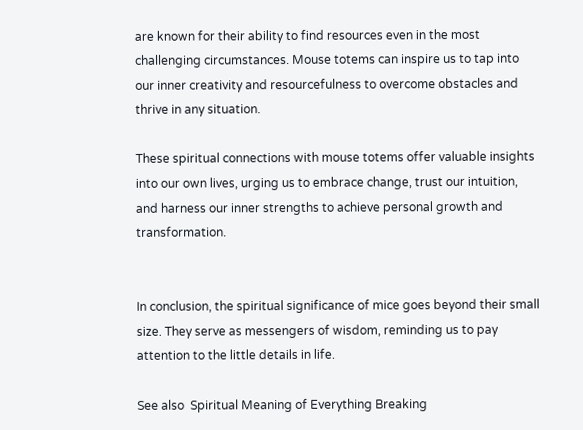are known for their ability to find resources even in the most challenging circumstances. Mouse totems can inspire us to tap into our inner creativity and resourcefulness to overcome obstacles and thrive in any situation.

These spiritual connections with mouse totems offer valuable insights into our own lives, urging us to embrace change, trust our intuition, and harness our inner strengths to achieve personal growth and transformation.


In conclusion, the spiritual significance of mice goes beyond their small size. They serve as messengers of wisdom, reminding us to pay attention to the little details in life.

See also  Spiritual Meaning of Everything Breaking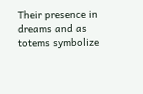Their presence in dreams and as totems symbolize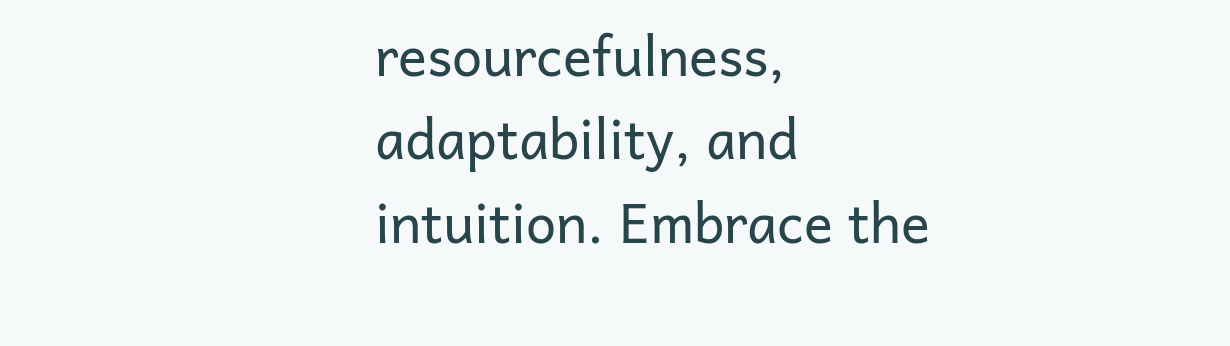resourcefulness, adaptability, and intuition. Embrace the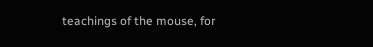teachings of the mouse, for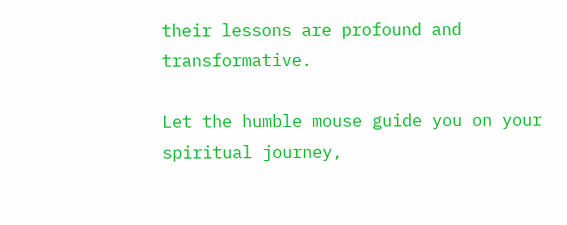their lessons are profound and transformative.

Let the humble mouse guide you on your spiritual journey,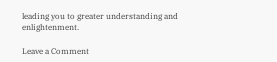leading you to greater understanding and enlightenment.

Leave a Comment